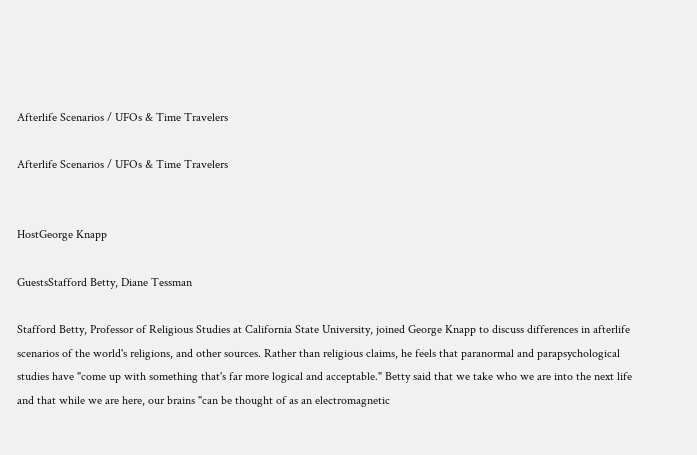Afterlife Scenarios / UFOs & Time Travelers

Afterlife Scenarios / UFOs & Time Travelers


HostGeorge Knapp

GuestsStafford Betty, Diane Tessman

Stafford Betty, Professor of Religious Studies at California State University, joined George Knapp to discuss differences in afterlife scenarios of the world's religions, and other sources. Rather than religious claims, he feels that paranormal and parapsychological studies have "come up with something that's far more logical and acceptable." Betty said that we take who we are into the next life and that while we are here, our brains "can be thought of as an electromagnetic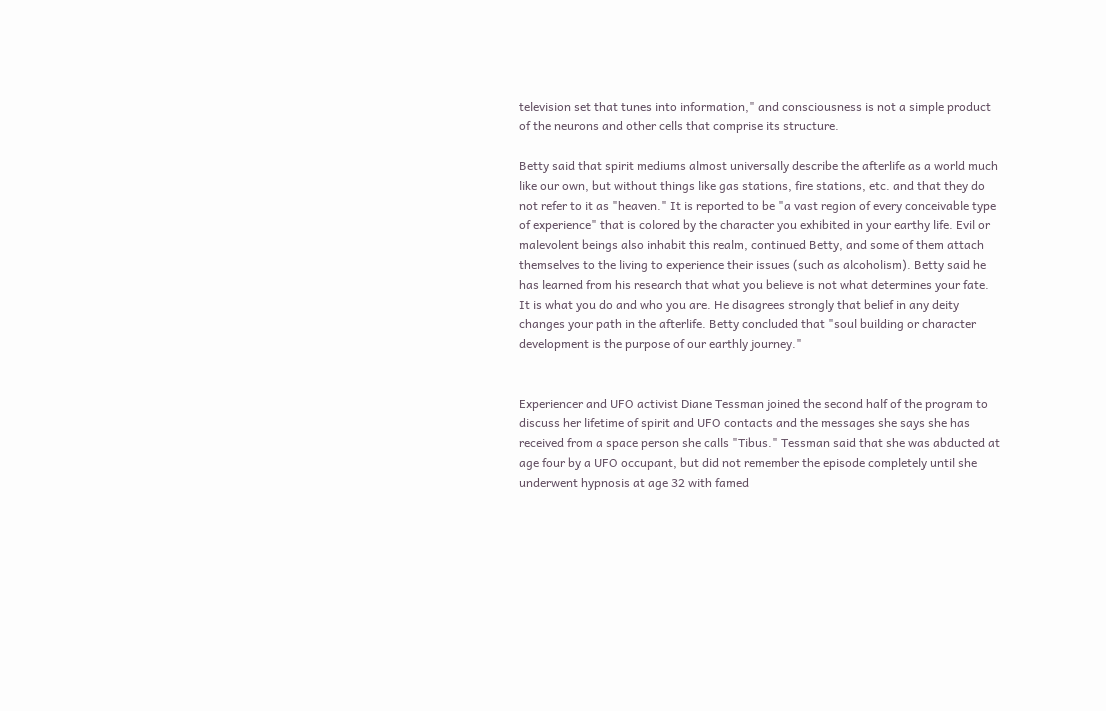television set that tunes into information," and consciousness is not a simple product of the neurons and other cells that comprise its structure.

Betty said that spirit mediums almost universally describe the afterlife as a world much like our own, but without things like gas stations, fire stations, etc. and that they do not refer to it as "heaven." It is reported to be "a vast region of every conceivable type of experience" that is colored by the character you exhibited in your earthy life. Evil or malevolent beings also inhabit this realm, continued Betty, and some of them attach themselves to the living to experience their issues (such as alcoholism). Betty said he has learned from his research that what you believe is not what determines your fate. It is what you do and who you are. He disagrees strongly that belief in any deity changes your path in the afterlife. Betty concluded that "soul building or character development is the purpose of our earthly journey."


Experiencer and UFO activist Diane Tessman joined the second half of the program to discuss her lifetime of spirit and UFO contacts and the messages she says she has received from a space person she calls "Tibus." Tessman said that she was abducted at age four by a UFO occupant, but did not remember the episode completely until she underwent hypnosis at age 32 with famed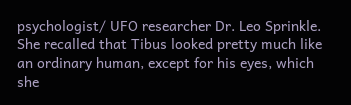psychologist/ UFO researcher Dr. Leo Sprinkle. She recalled that Tibus looked pretty much like an ordinary human, except for his eyes, which she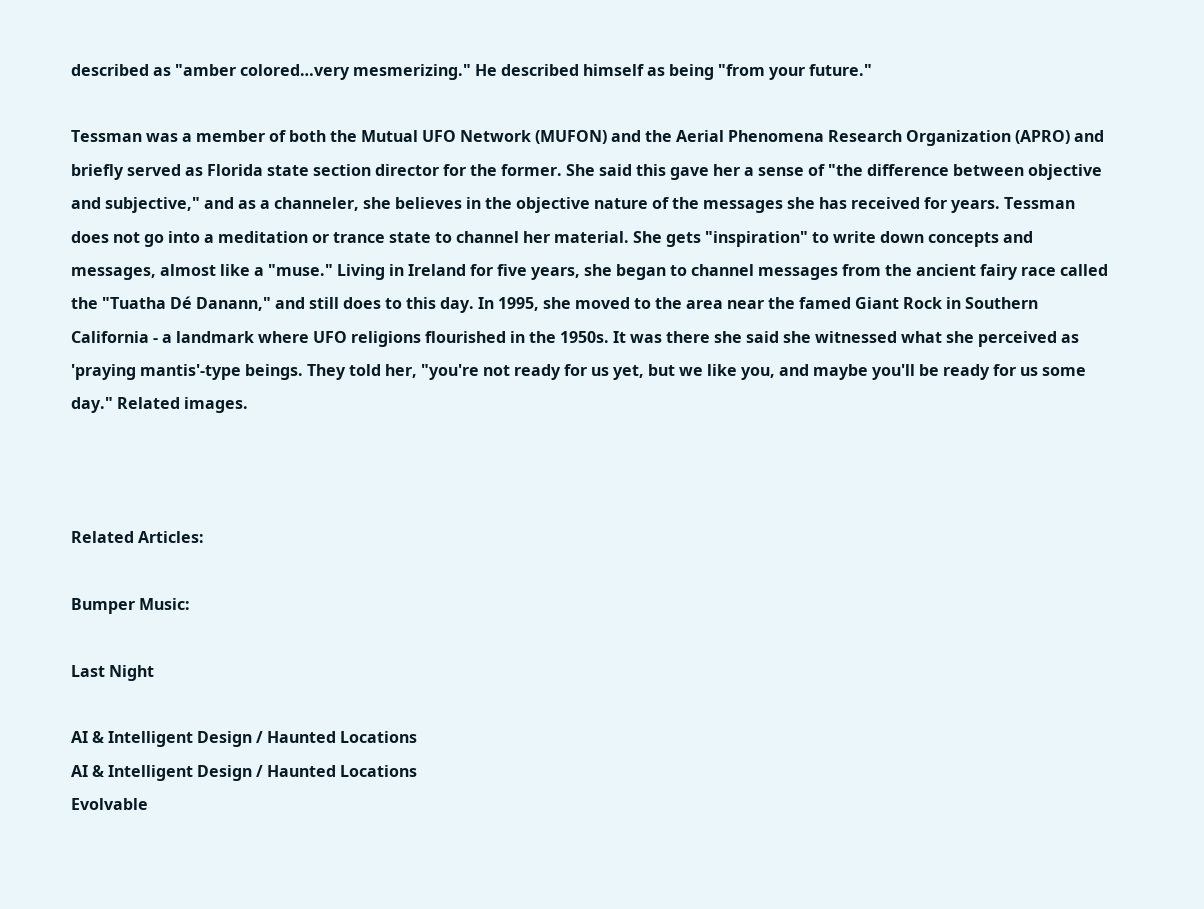described as "amber colored…very mesmerizing." He described himself as being "from your future."

Tessman was a member of both the Mutual UFO Network (MUFON) and the Aerial Phenomena Research Organization (APRO) and briefly served as Florida state section director for the former. She said this gave her a sense of "the difference between objective and subjective," and as a channeler, she believes in the objective nature of the messages she has received for years. Tessman does not go into a meditation or trance state to channel her material. She gets "inspiration" to write down concepts and messages, almost like a "muse." Living in Ireland for five years, she began to channel messages from the ancient fairy race called the "Tuatha Dé Danann," and still does to this day. In 1995, she moved to the area near the famed Giant Rock in Southern California - a landmark where UFO religions flourished in the 1950s. It was there she said she witnessed what she perceived as 'praying mantis'-type beings. They told her, "you're not ready for us yet, but we like you, and maybe you'll be ready for us some day." Related images.



Related Articles:

Bumper Music:

Last Night

AI & Intelligent Design / Haunted Locations
AI & Intelligent Design / Haunted Locations
Evolvable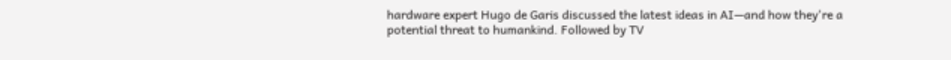hardware expert Hugo de Garis discussed the latest ideas in AI—and how they're a potential threat to humankind. Followed by TV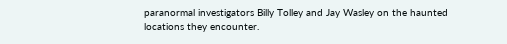paranormal investigators Billy Tolley and Jay Wasley on the haunted locations they encounter.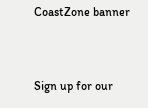CoastZone banner


Sign up for our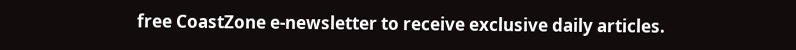free CoastZone e-newsletter to receive exclusive daily articles.